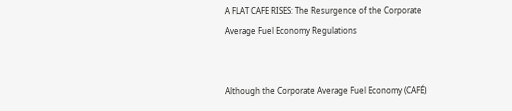A FLAT CAFE RISES: The Resurgence of the Corporate Average Fuel Economy Regulations


Although the Corporate Average Fuel Economy (CAFÉ)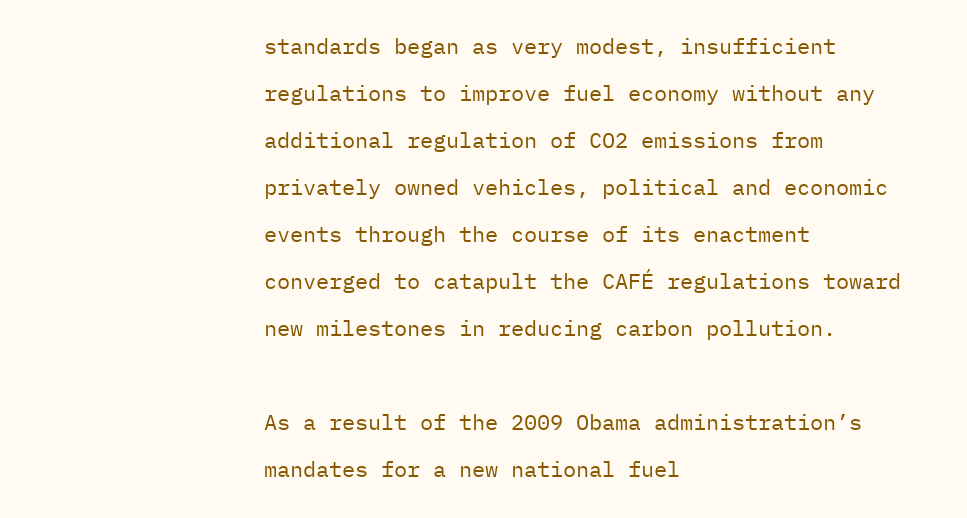standards began as very modest, insufficient regulations to improve fuel economy without any additional regulation of CO2 emissions from privately owned vehicles, political and economic events through the course of its enactment converged to catapult the CAFÉ regulations toward new milestones in reducing carbon pollution.

As a result of the 2009 Obama administration’s mandates for a new national fuel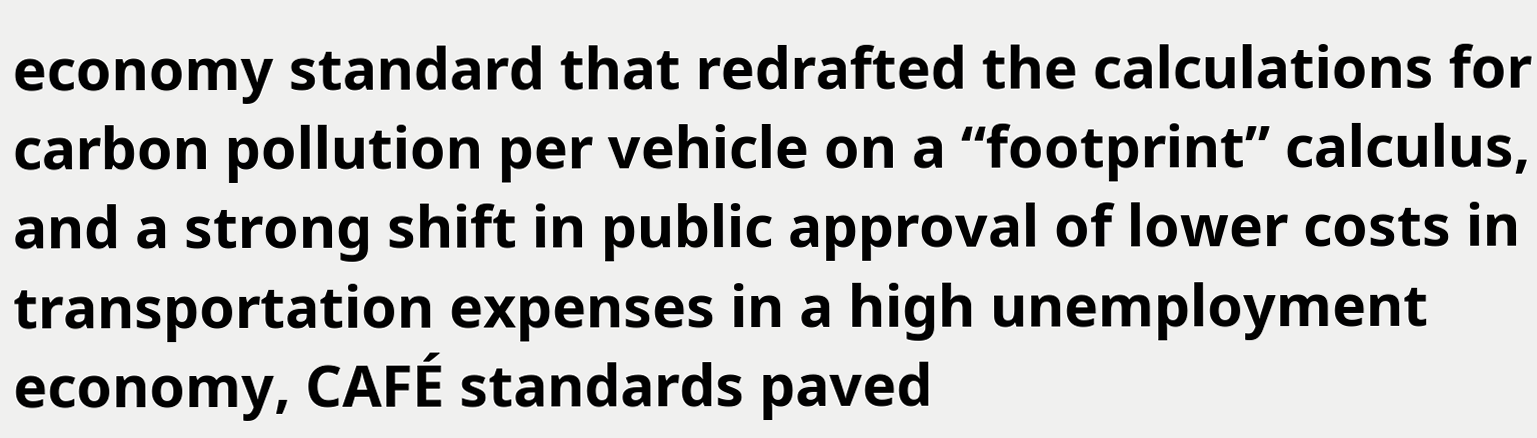economy standard that redrafted the calculations for carbon pollution per vehicle on a “footprint” calculus, and a strong shift in public approval of lower costs in transportation expenses in a high unemployment economy, CAFÉ standards paved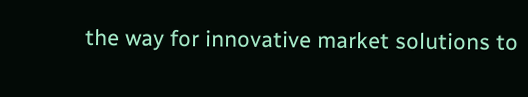the way for innovative market solutions to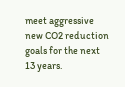meet aggressive new CO2 reduction goals for the next 13 years.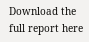Download the full report here